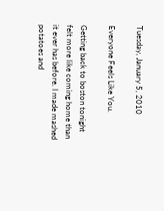Tuesday, January 5, 2010

Everyone Feels Like You.

Getting back to boston tonight felt more like coming home than it ever has before. I made mashed potatoes and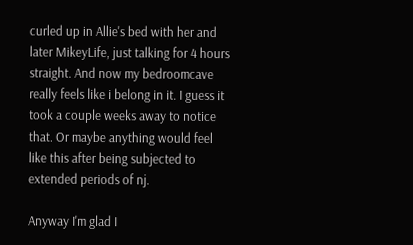curled up in Allie's bed with her and later MikeyLife, just talking for 4 hours straight. And now my bedroomcave really feels like i belong in it. I guess it took a couple weeks away to notice that. Or maybe anything would feel like this after being subjected to extended periods of nj.

Anyway I'm glad I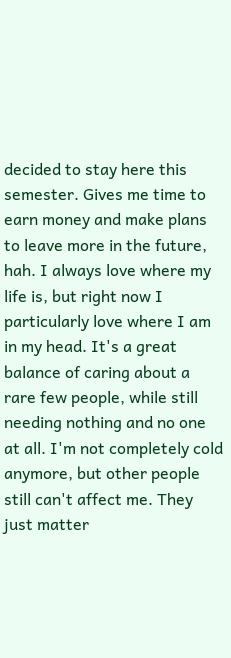decided to stay here this semester. Gives me time to earn money and make plans to leave more in the future, hah. I always love where my life is, but right now I particularly love where I am in my head. It's a great balance of caring about a rare few people, while still needing nothing and no one at all. I'm not completely cold anymore, but other people still can't affect me. They just matter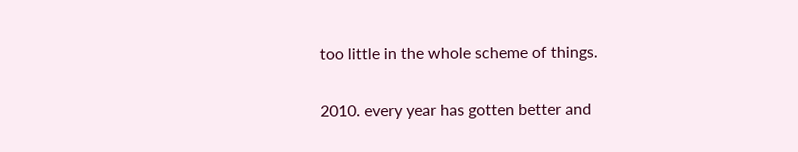too little in the whole scheme of things.

2010. every year has gotten better and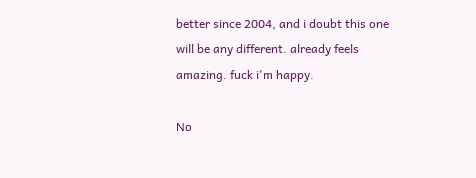better since 2004, and i doubt this one will be any different. already feels amazing. fuck i'm happy.

No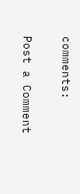comments:

Post a Comment